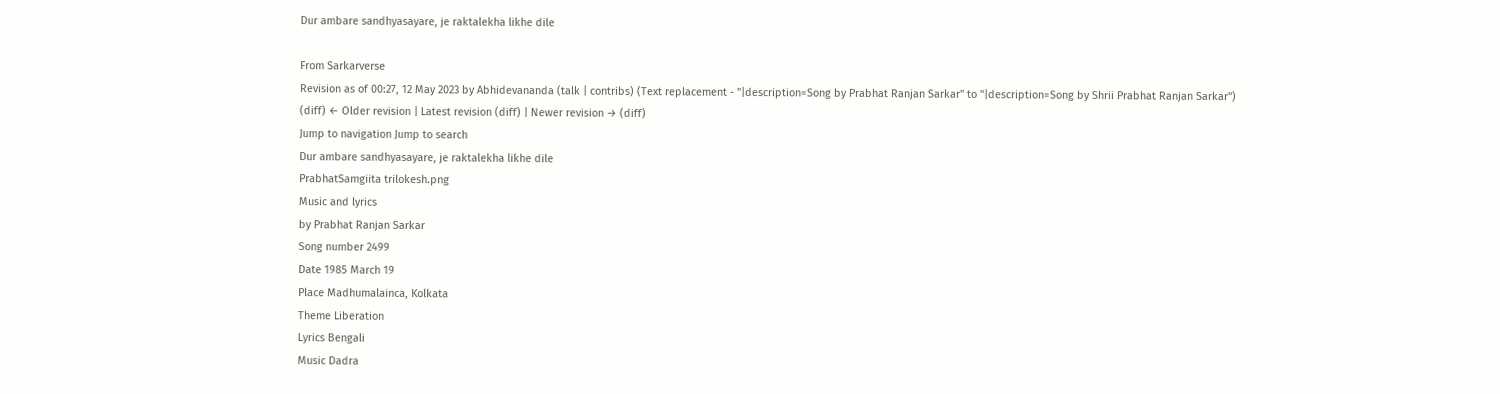Dur ambare sandhyasayare, je raktalekha likhe dile

From Sarkarverse
Revision as of 00:27, 12 May 2023 by Abhidevananda (talk | contribs) (Text replacement - "|description=Song by Prabhat Ranjan Sarkar" to "|description=Song by Shrii Prabhat Ranjan Sarkar")
(diff) ← Older revision | Latest revision (diff) | Newer revision → (diff)
Jump to navigation Jump to search
Dur ambare sandhyasayare, je raktalekha likhe dile
PrabhatSamgiita trilokesh.png
Music and lyrics
by Prabhat Ranjan Sarkar
Song number 2499
Date 1985 March 19
Place Madhumalainca, Kolkata
Theme Liberation
Lyrics Bengali
Music Dadra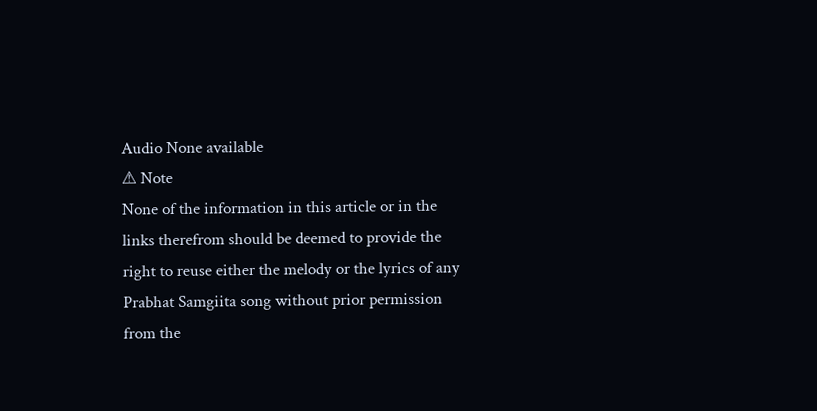Audio None available
⚠ Note
None of the information in this article or in the links therefrom should be deemed to provide the right to reuse either the melody or the lyrics of any Prabhat Samgiita song without prior permission from the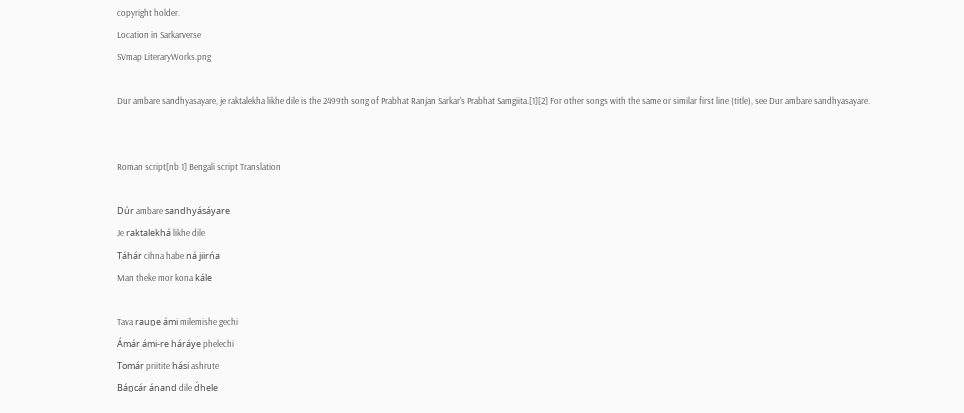copyright holder.
Location in Sarkarverse
SVmap LiteraryWorks.png

Dur ambare sandhyasayare, je raktalekha likhe dile is the 2499th song of Prabhat Ranjan Sarkar's Prabhat Samgiita.[1][2] For other songs with the same or similar first line (title), see Dur ambare sandhyasayare.


Roman script[nb 1] Bengali script Translation

Dúr ambare sandhyásáyare
Je raktalekhá likhe dile
Táhár cihna habe ná jiirńa
Man theke mor kona kále

Tava rauṋe ámi milemishe gechi
Ámár ámi-re háráye phelechi
Tomár priitite hási ashrute
Báṋcár ánand dile d́hele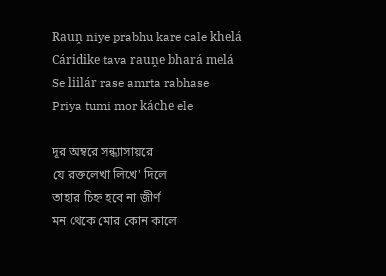Rauṋ niye prabhu kare cale khelá
Cáridike tava rauṋe bhará melá
Se liilár rase amrta rabhase
Priya tumi mor káche ele

দূর অম্বরে সন্ধ্যাসায়রে
যে রক্তলেখা লিখে' দিলে
তাহার চিহ্ন হবে না জীর্ণ
মন থেকে মোর কোন কালে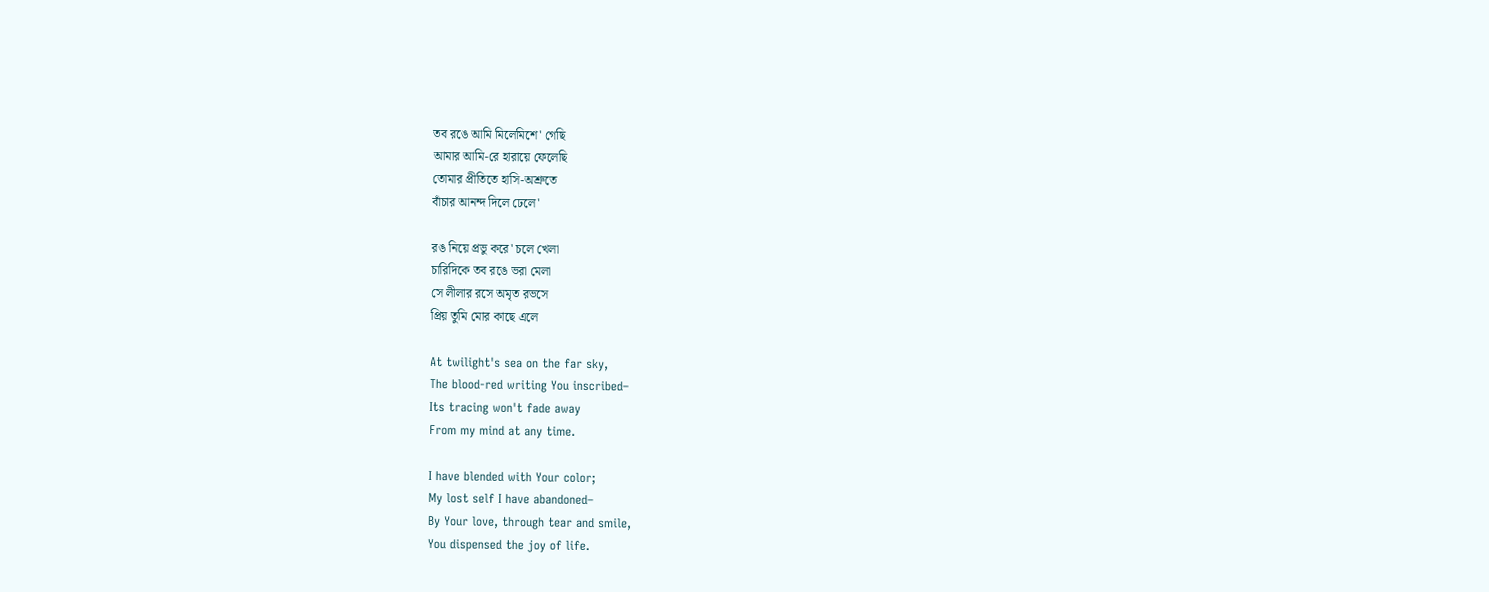তব রঙে আমি মিলেমিশে' গেছি
আমার আমি-রে হারায়ে ফেলেছি
তোমার প্রীতিতে হাসি-অশ্রুতে
বাঁচার আনন্দ দিলে ঢেলে'

রঙ নিয়ে প্রভু করে' চলে খেলা
চারিদিকে তব রঙে ভরা মেলা
সে লীলার রসে অমৃত রভসে
প্রিয় তুমি মোর কাছে এলে

At twilight's sea on the far sky,
The blood-red writing You inscribed–
Its tracing won't fade away
From my mind at any time.

I have blended with Your color;
My lost self I have abandoned–
By Your love, through tear and smile,
You dispensed the joy of life.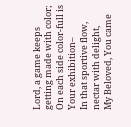Lord, a game keeps getting made with color;
On each side color-full is Your exhibition–
In that sportive flow, nectar with delight,
My Beloved, You came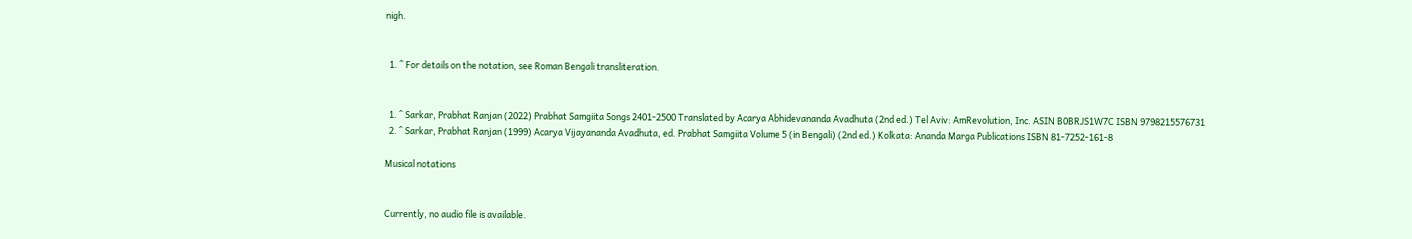nigh.


  1. ^ For details on the notation, see Roman Bengali transliteration.


  1. ^ Sarkar, Prabhat Ranjan (2022) Prabhat Samgiita Songs 2401-2500 Translated by Acarya Abhidevananda Avadhuta (2nd ed.) Tel Aviv: AmRevolution, Inc. ASIN B0BRJS1W7C ISBN 9798215576731
  2. ^ Sarkar, Prabhat Ranjan (1999) Acarya Vijayananda Avadhuta, ed. Prabhat Samgiita Volume 5 (in Bengali) (2nd ed.) Kolkata: Ananda Marga Publications ISBN 81-7252-161-8

Musical notations


Currently, no audio file is available.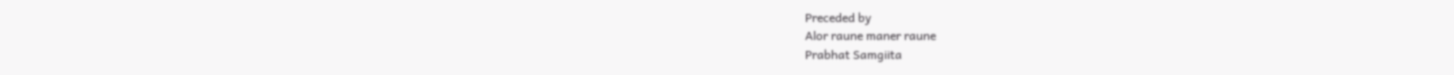Preceded by
Alor raune maner raune
Prabhat Samgiita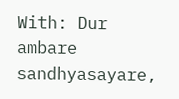With: Dur ambare sandhyasayare,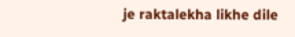je raktalekha likhe dile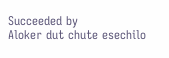Succeeded by
Aloker dut chute esechilo